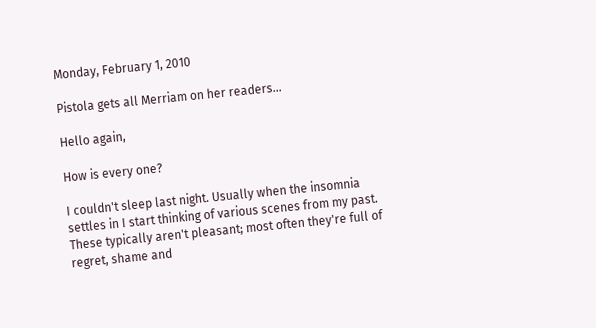Monday, February 1, 2010

Pistola gets all Merriam on her readers...

Hello again,

How is every one?

I couldn't sleep last night. Usually when the insomnia settles in I start thinking of various scenes from my past. These typically aren't pleasant; most often they're full of regret, shame and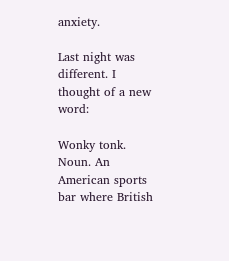anxiety.

Last night was different. I thought of a new word:

Wonky tonk. Noun. An American sports bar where British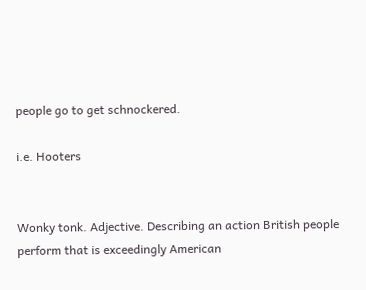people go to get schnockered.

i.e. Hooters


Wonky tonk. Adjective. Describing an action British people perform that is exceedingly American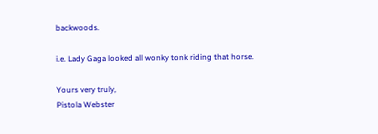backwoods.

i.e. Lady Gaga looked all wonky tonk riding that horse.

Yours very truly,
Pistola Webster